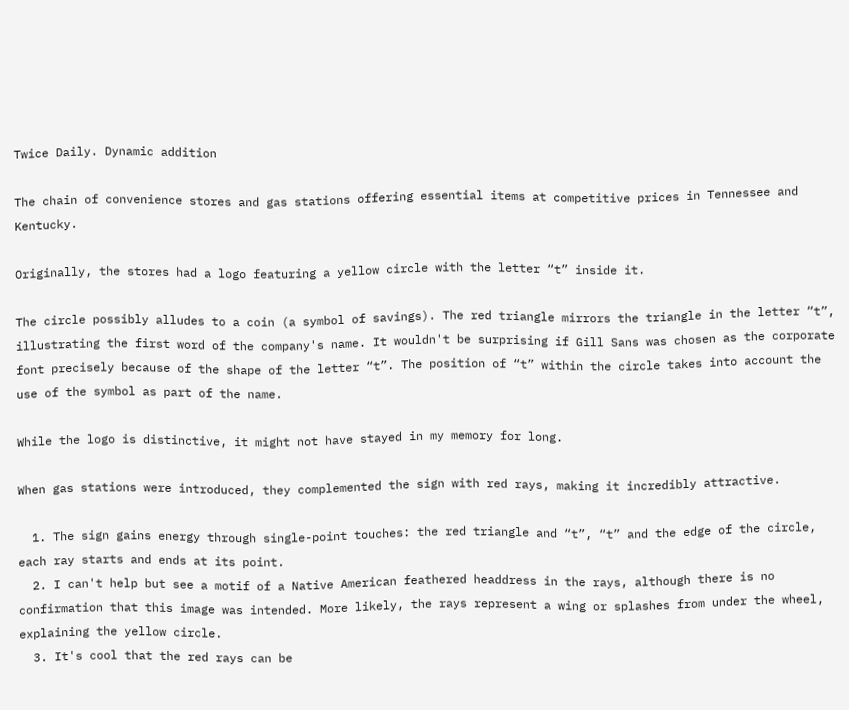Twice Daily. Dynamic addition

The chain of convenience stores and gas stations offering essential items at competitive prices in Tennessee and Kentucky.

Originally, the stores had a logo featuring a yellow circle with the letter “t” inside it.

The circle possibly alludes to a coin (a symbol of savings). The red triangle mirrors the triangle in the letter “t”, illustrating the first word of the company's name. It wouldn't be surprising if Gill Sans was chosen as the corporate font precisely because of the shape of the letter “t”. The position of “t” within the circle takes into account the use of the symbol as part of the name.

While the logo is distinctive, it might not have stayed in my memory for long.

When gas stations were introduced, they complemented the sign with red rays, making it incredibly attractive.

  1. The sign gains energy through single-point touches: the red triangle and “t”, “t” and the edge of the circle, each ray starts and ends at its point.
  2. I can't help but see a motif of a Native American feathered headdress in the rays, although there is no confirmation that this image was intended. More likely, the rays represent a wing or splashes from under the wheel, explaining the yellow circle.
  3. It's cool that the red rays can be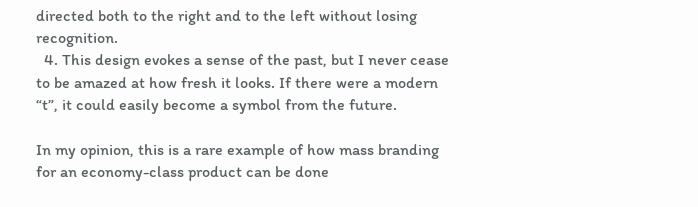directed both to the right and to the left without losing recognition.
  4. This design evokes a sense of the past, but I never cease to be amazed at how fresh it looks. If there were a modern “t”, it could easily become a symbol from the future.

In my opinion, this is a rare example of how mass branding for an economy-class product can be done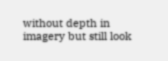without depth in imagery but still look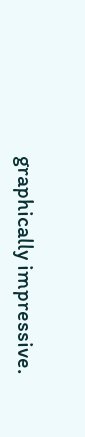graphically impressive.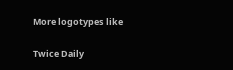More logotypes like

Twice Daily